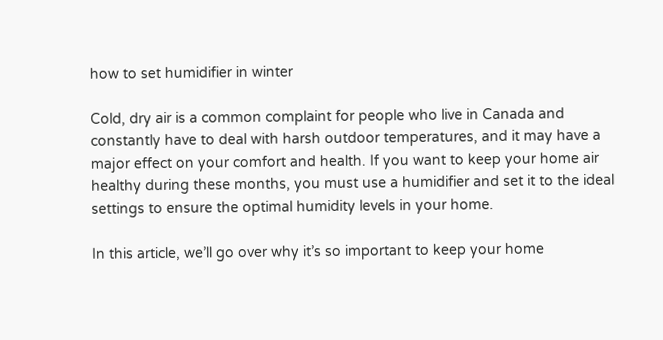how to set humidifier in winter

Cold, dry air is a common complaint for people who live in Canada and constantly have to deal with harsh outdoor temperatures, and it may have a major effect on your comfort and health. If you want to keep your home air healthy during these months, you must use a humidifier and set it to the ideal settings to ensure the optimal humidity levels in your home.

In this article, we’ll go over why it’s so important to keep your home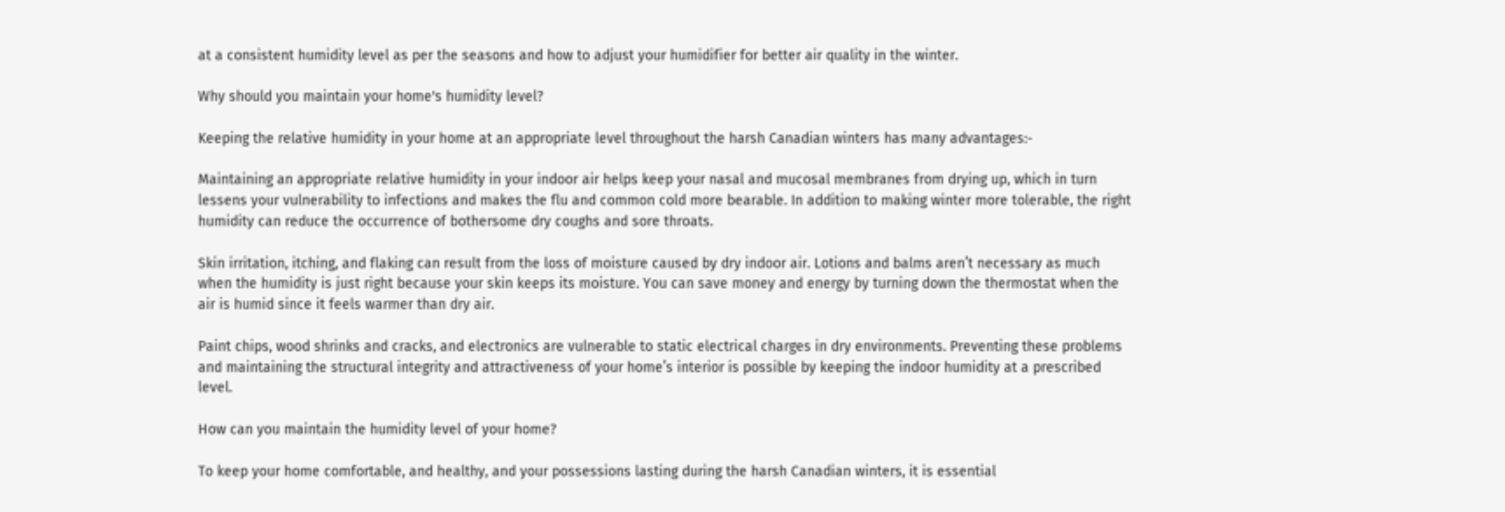at a consistent humidity level as per the seasons and how to adjust your humidifier for better air quality in the winter.

Why should you maintain your home's humidity level?

Keeping the relative humidity in your home at an appropriate level throughout the harsh Canadian winters has many advantages:-

Maintaining an appropriate relative humidity in your indoor air helps keep your nasal and mucosal membranes from drying up, which in turn lessens your vulnerability to infections and makes the flu and common cold more bearable. In addition to making winter more tolerable, the right humidity can reduce the occurrence of bothersome dry coughs and sore throats.

Skin irritation, itching, and flaking can result from the loss of moisture caused by dry indoor air. Lotions and balms aren’t necessary as much when the humidity is just right because your skin keeps its moisture. You can save money and energy by turning down the thermostat when the air is humid since it feels warmer than dry air.

Paint chips, wood shrinks and cracks, and electronics are vulnerable to static electrical charges in dry environments. Preventing these problems and maintaining the structural integrity and attractiveness of your home’s interior is possible by keeping the indoor humidity at a prescribed level.

How can you maintain the humidity level of your home?

To keep your home comfortable, and healthy, and your possessions lasting during the harsh Canadian winters, it is essential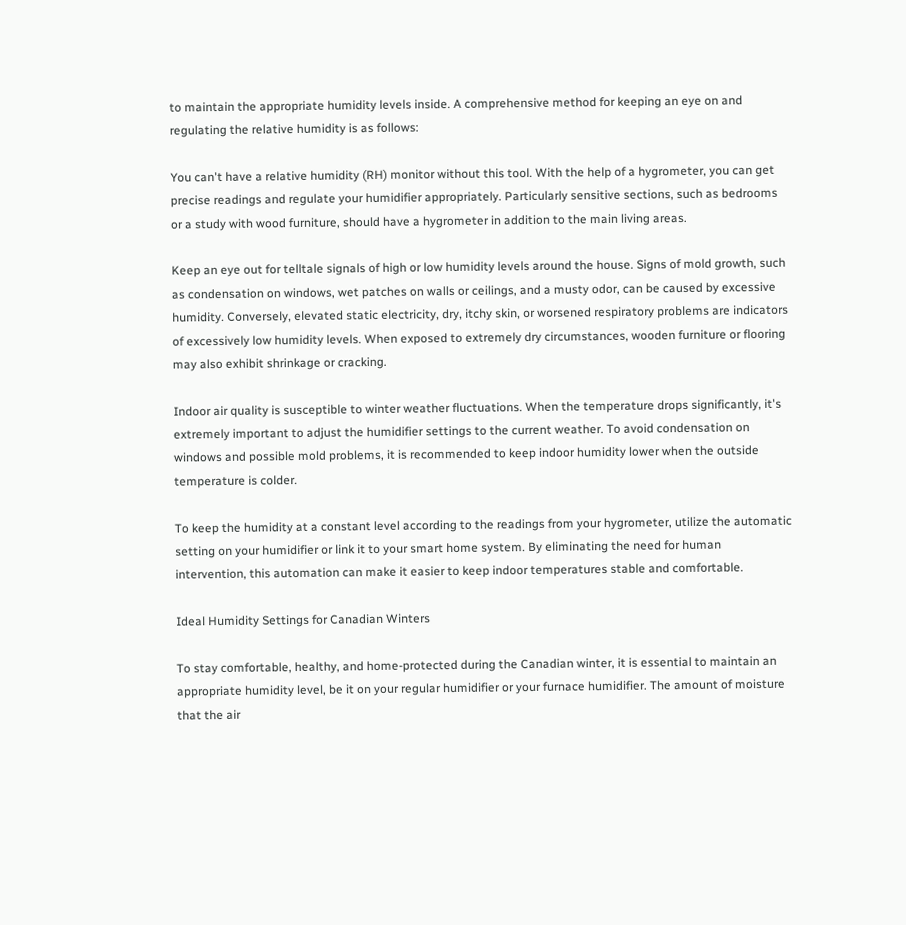to maintain the appropriate humidity levels inside. A comprehensive method for keeping an eye on and regulating the relative humidity is as follows:

You can't have a relative humidity (RH) monitor without this tool. With the help of a hygrometer, you can get precise readings and regulate your humidifier appropriately. Particularly sensitive sections, such as bedrooms or a study with wood furniture, should have a hygrometer in addition to the main living areas.

Keep an eye out for telltale signals of high or low humidity levels around the house. Signs of mold growth, such as condensation on windows, wet patches on walls or ceilings, and a musty odor, can be caused by excessive humidity. Conversely, elevated static electricity, dry, itchy skin, or worsened respiratory problems are indicators of excessively low humidity levels. When exposed to extremely dry circumstances, wooden furniture or flooring may also exhibit shrinkage or cracking.

Indoor air quality is susceptible to winter weather fluctuations. When the temperature drops significantly, it's extremely important to adjust the humidifier settings to the current weather. To avoid condensation on windows and possible mold problems, it is recommended to keep indoor humidity lower when the outside temperature is colder.

To keep the humidity at a constant level according to the readings from your hygrometer, utilize the automatic setting on your humidifier or link it to your smart home system. By eliminating the need for human intervention, this automation can make it easier to keep indoor temperatures stable and comfortable.

Ideal Humidity Settings for Canadian Winters

To stay comfortable, healthy, and home-protected during the Canadian winter, it is essential to maintain an appropriate humidity level, be it on your regular humidifier or your furnace humidifier. The amount of moisture that the air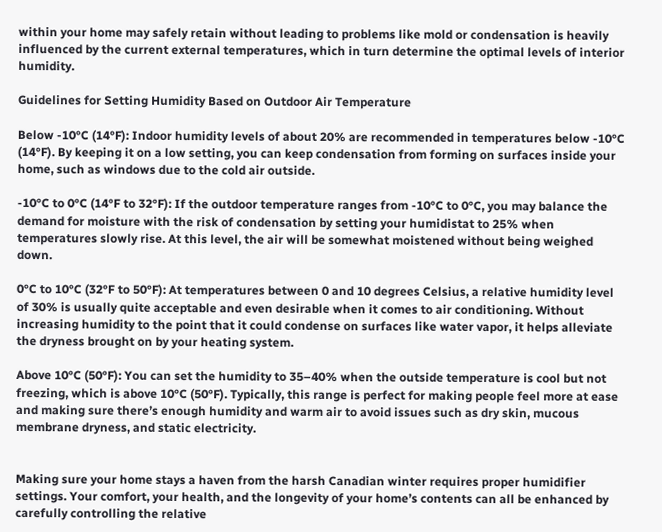within your home may safely retain without leading to problems like mold or condensation is heavily influenced by the current external temperatures, which in turn determine the optimal levels of interior humidity.

Guidelines for Setting Humidity Based on Outdoor Air Temperature

Below -10°C (14°F): Indoor humidity levels of about 20% are recommended in temperatures below -10°C (14°F). By keeping it on a low setting, you can keep condensation from forming on surfaces inside your home, such as windows due to the cold air outside.

-10°C to 0°C (14°F to 32°F): If the outdoor temperature ranges from -10°C to 0°C, you may balance the demand for moisture with the risk of condensation by setting your humidistat to 25% when temperatures slowly rise. At this level, the air will be somewhat moistened without being weighed down.

0°C to 10°C (32°F to 50°F): At temperatures between 0 and 10 degrees Celsius, a relative humidity level of 30% is usually quite acceptable and even desirable when it comes to air conditioning. Without increasing humidity to the point that it could condense on surfaces like water vapor, it helps alleviate the dryness brought on by your heating system.

Above 10°C (50°F): You can set the humidity to 35–40% when the outside temperature is cool but not freezing, which is above 10°C (50°F). Typically, this range is perfect for making people feel more at ease and making sure there’s enough humidity and warm air to avoid issues such as dry skin, mucous membrane dryness, and static electricity.


Making sure your home stays a haven from the harsh Canadian winter requires proper humidifier settings. Your comfort, your health, and the longevity of your home’s contents can all be enhanced by carefully controlling the relative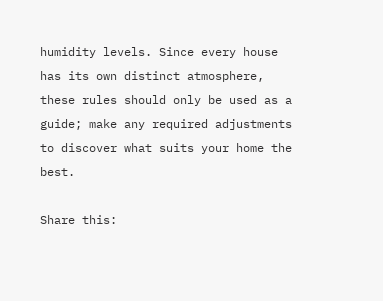humidity levels. Since every house has its own distinct atmosphere, these rules should only be used as a guide; make any required adjustments to discover what suits your home the best.

Share this: